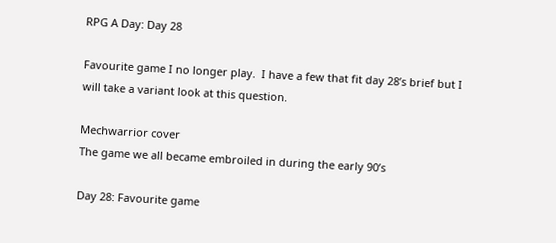RPG A Day: Day 28

Favourite game I no longer play.  I have a few that fit day 28’s brief but I will take a variant look at this question.

Mechwarrior cover
The game we all became embroiled in during the early 90’s

Day 28: Favourite game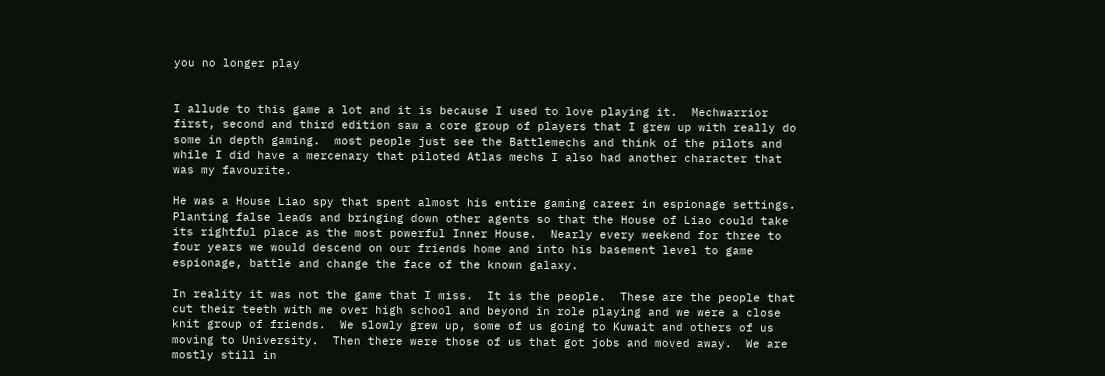you no longer play


I allude to this game a lot and it is because I used to love playing it.  Mechwarrior first, second and third edition saw a core group of players that I grew up with really do some in depth gaming.  most people just see the Battlemechs and think of the pilots and while I did have a mercenary that piloted Atlas mechs I also had another character that was my favourite.

He was a House Liao spy that spent almost his entire gaming career in espionage settings.  Planting false leads and bringing down other agents so that the House of Liao could take its rightful place as the most powerful Inner House.  Nearly every weekend for three to four years we would descend on our friends home and into his basement level to game espionage, battle and change the face of the known galaxy.

In reality it was not the game that I miss.  It is the people.  These are the people that cut their teeth with me over high school and beyond in role playing and we were a close knit group of friends.  We slowly grew up, some of us going to Kuwait and others of us moving to University.  Then there were those of us that got jobs and moved away.  We are mostly still in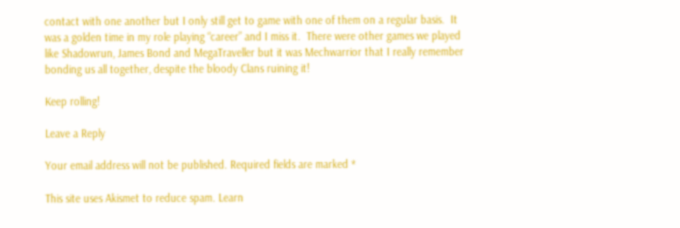contact with one another but I only still get to game with one of them on a regular basis.  It was a golden time in my role playing “career” and I miss it.  There were other games we played like Shadowrun, James Bond and MegaTraveller but it was Mechwarrior that I really remember bonding us all together, despite the bloody Clans ruining it!

Keep rolling!

Leave a Reply

Your email address will not be published. Required fields are marked *

This site uses Akismet to reduce spam. Learn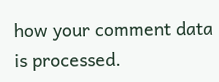how your comment data is processed.